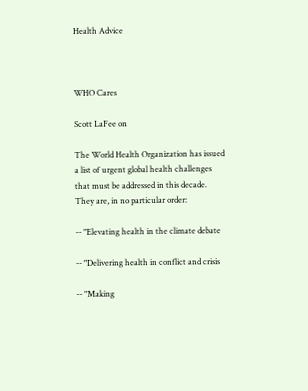Health Advice



WHO Cares

Scott LaFee on

The World Health Organization has issued a list of urgent global health challenges that must be addressed in this decade. They are, in no particular order:

-- "Elevating health in the climate debate

-- "Delivering health in conflict and crisis

-- "Making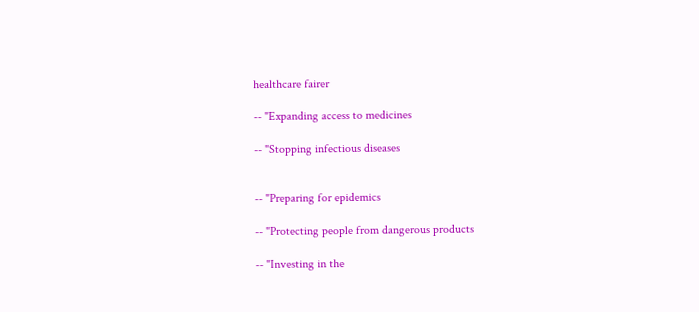healthcare fairer

-- "Expanding access to medicines

-- "Stopping infectious diseases


-- "Preparing for epidemics

-- "Protecting people from dangerous products

-- "Investing in the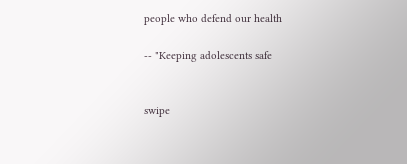people who defend our health

-- "Keeping adolescents safe


swipe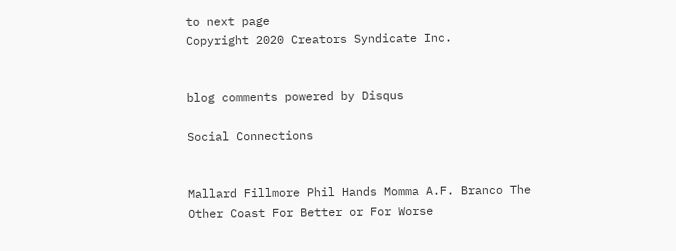to next page
Copyright 2020 Creators Syndicate Inc.


blog comments powered by Disqus

Social Connections


Mallard Fillmore Phil Hands Momma A.F. Branco The Other Coast For Better or For Worse